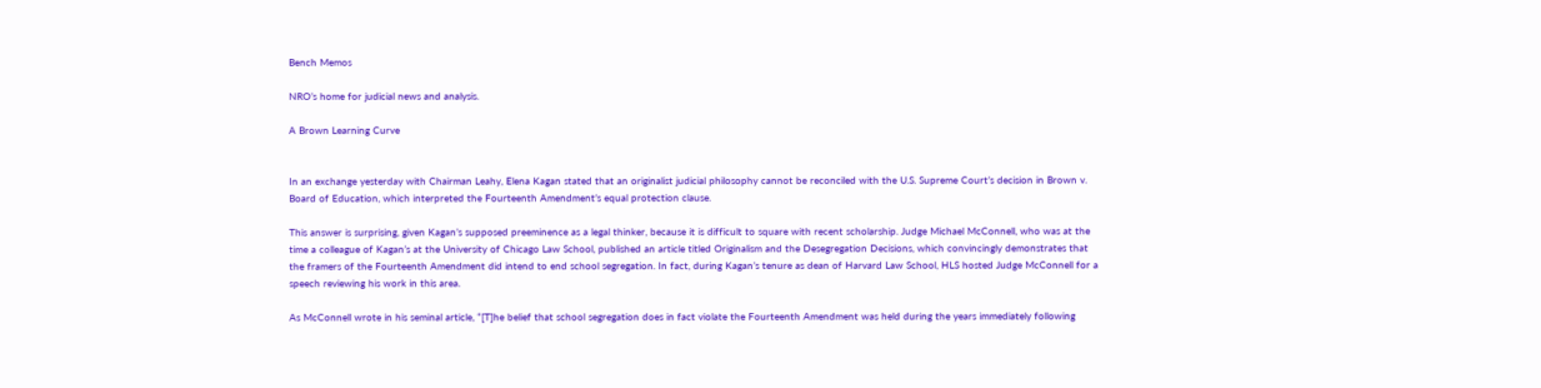Bench Memos

NRO’s home for judicial news and analysis.

A Brown Learning Curve


In an exchange yesterday with Chairman Leahy, Elena Kagan stated that an originalist judicial philosophy cannot be reconciled with the U.S. Supreme Court’s decision in Brown v. Board of Education, which interpreted the Fourteenth Amendment’s equal protection clause.

This answer is surprising, given Kagan’s supposed preeminence as a legal thinker, because it is difficult to square with recent scholarship. Judge Michael McConnell, who was at the time a colleague of Kagan’s at the University of Chicago Law School, published an article titled Originalism and the Desegregation Decisions, which convincingly demonstrates that the framers of the Fourteenth Amendment did intend to end school segregation. In fact, during Kagan’s tenure as dean of Harvard Law School, HLS hosted Judge McConnell for a speech reviewing his work in this area.

As McConnell wrote in his seminal article, “[T]he belief that school segregation does in fact violate the Fourteenth Amendment was held during the years immediately following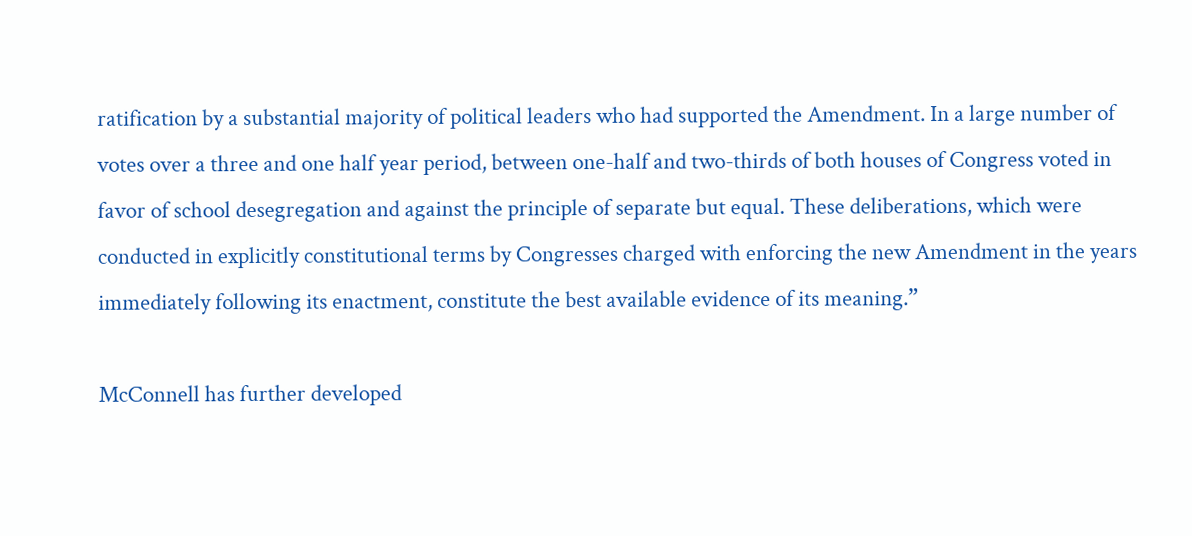ratification by a substantial majority of political leaders who had supported the Amendment. In a large number of votes over a three and one half year period, between one-half and two-thirds of both houses of Congress voted in favor of school desegregation and against the principle of separate but equal. These deliberations, which were conducted in explicitly constitutional terms by Congresses charged with enforcing the new Amendment in the years immediately following its enactment, constitute the best available evidence of its meaning.”

McConnell has further developed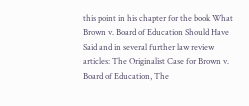this point in his chapter for the book What Brown v. Board of Education Should Have Said and in several further law review articles: The Originalist Case for Brown v. Board of Education, The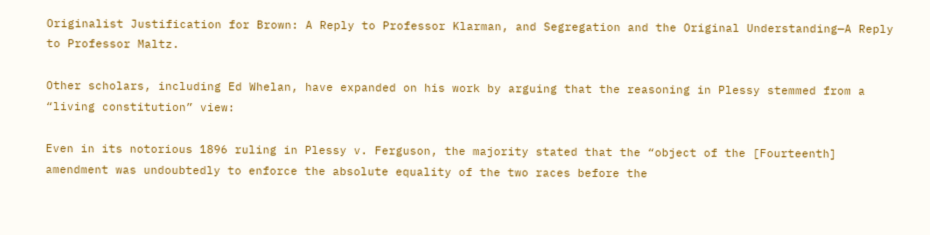Originalist Justification for Brown: A Reply to Professor Klarman, and Segregation and the Original Understanding—A Reply to Professor Maltz.

Other scholars, including Ed Whelan, have expanded on his work by arguing that the reasoning in Plessy stemmed from a “living constitution” view:

Even in its notorious 1896 ruling in Plessy v. Ferguson, the majority stated that the “object of the [Fourteenth] amendment was undoubtedly to enforce the absolute equality of the two races before the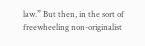law.” But then, in the sort of freewheeling non-originalist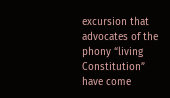excursion that advocates of the phony “living Constitution” have come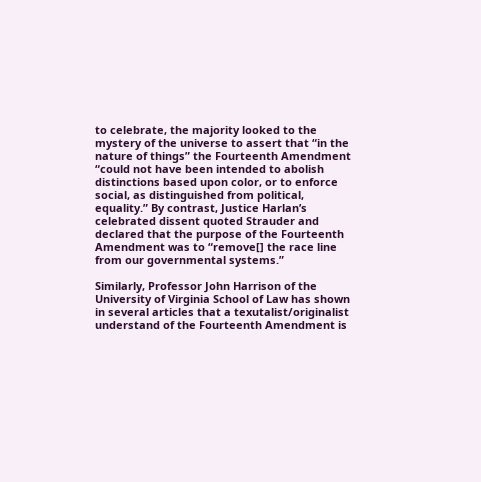to celebrate, the majority looked to the mystery of the universe to assert that “in the nature of things” the Fourteenth Amendment “could not have been intended to abolish distinctions based upon color, or to enforce social, as distinguished from political, equality.” By contrast, Justice Harlan’s celebrated dissent quoted Strauder and declared that the purpose of the Fourteenth Amendment was to “remove[] the race line from our governmental systems.”

Similarly, Professor John Harrison of the University of Virginia School of Law has shown in several articles that a texutalist/originalist understand of the Fourteenth Amendment is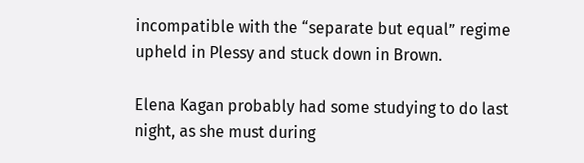incompatible with the “separate but equal” regime upheld in Plessy and stuck down in Brown.

Elena Kagan probably had some studying to do last night, as she must during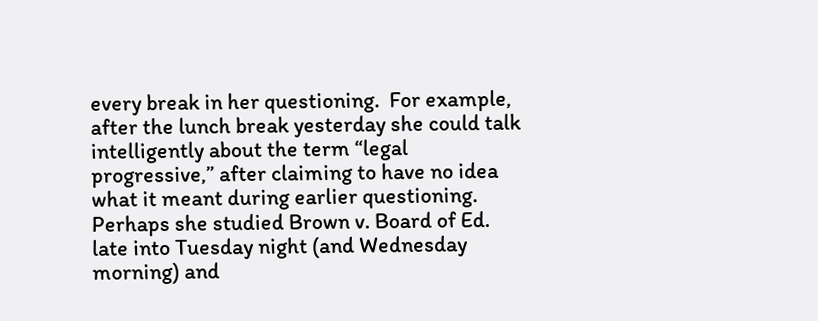every break in her questioning.  For example, after the lunch break yesterday she could talk intelligently about the term “legal progressive,” after claiming to have no idea what it meant during earlier questioning.  Perhaps she studied Brown v. Board of Ed. late into Tuesday night (and Wednesday morning) and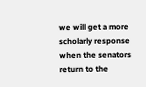we will get a more scholarly response when the senators return to the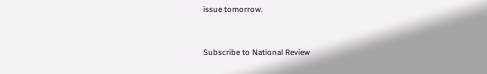issue tomorrow.


Subscribe to National Review